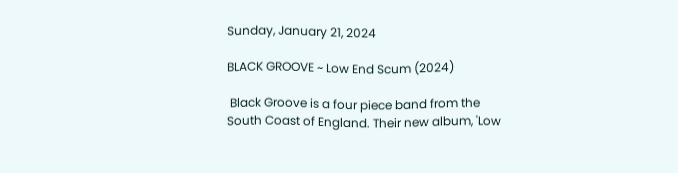Sunday, January 21, 2024

BLACK GROOVE ~ Low End Scum (2024)

 Black Groove is a four piece band from the South Coast of England. Their new album, 'Low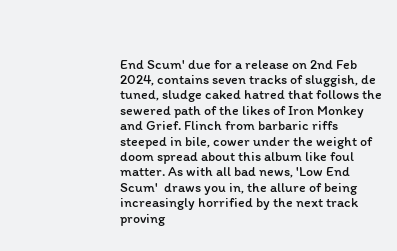End Scum' due for a release on 2nd Feb 2024, contains seven tracks of sluggish, de tuned, sludge caked hatred that follows the sewered path of the likes of Iron Monkey and Grief. Flinch from barbaric riffs steeped in bile, cower under the weight of  doom spread about this album like foul matter. As with all bad news, 'Low End Scum'  draws you in, the allure of being increasingly horrified by the next track proving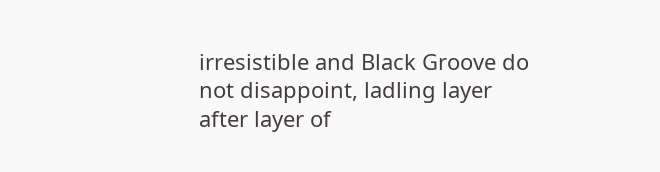irresistible and Black Groove do not disappoint, ladling layer after layer of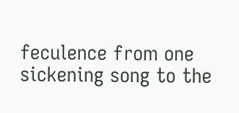feculence from one sickening song to the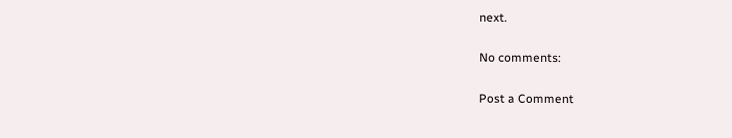next.

No comments:

Post a Comment